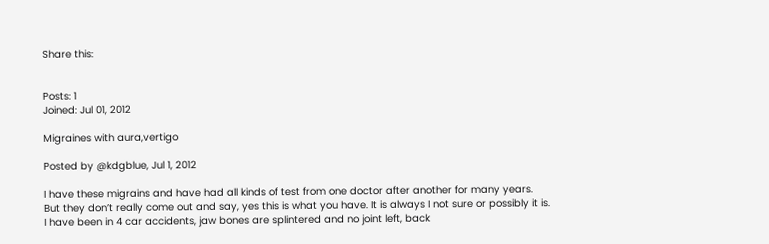Share this:


Posts: 1
Joined: Jul 01, 2012

Migraines with aura,vertigo

Posted by @kdgblue, Jul 1, 2012

I have these migrains and have had all kinds of test from one doctor after another for many years. But they don’t really come out and say, yes this is what you have. It is always I not sure or possibly it is. I have been in 4 car accidents, jaw bones are splintered and no joint left, back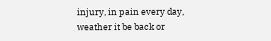injury, in pain every day, weather it be back or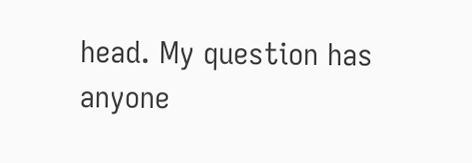head. My question has anyone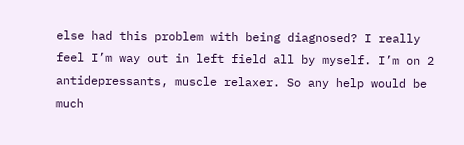else had this problem with being diagnosed? I really feel I’m way out in left field all by myself. I’m on 2 antidepressants, muscle relaxer. So any help would be much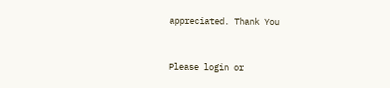appreciated. Thank You


Please login or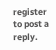register to post a reply.